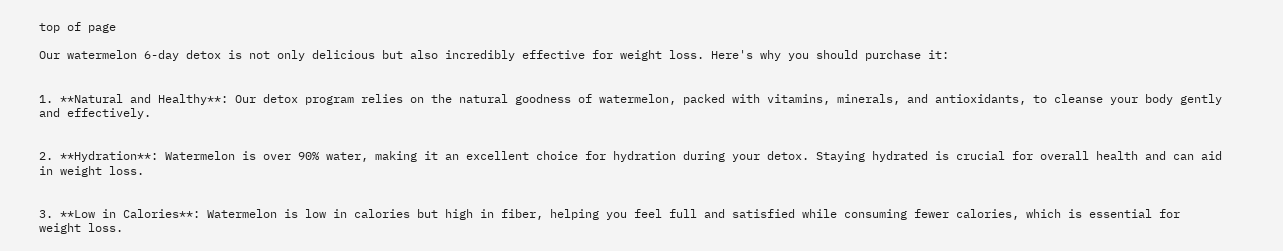top of page

Our watermelon 6-day detox is not only delicious but also incredibly effective for weight loss. Here's why you should purchase it:


1. **Natural and Healthy**: Our detox program relies on the natural goodness of watermelon, packed with vitamins, minerals, and antioxidants, to cleanse your body gently and effectively.


2. **Hydration**: Watermelon is over 90% water, making it an excellent choice for hydration during your detox. Staying hydrated is crucial for overall health and can aid in weight loss.


3. **Low in Calories**: Watermelon is low in calories but high in fiber, helping you feel full and satisfied while consuming fewer calories, which is essential for weight loss.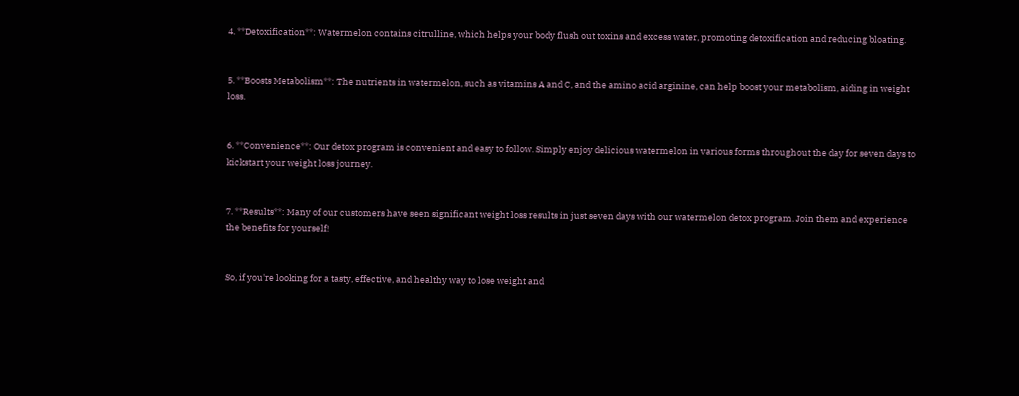4. **Detoxification**: Watermelon contains citrulline, which helps your body flush out toxins and excess water, promoting detoxification and reducing bloating.


5. **Boosts Metabolism**: The nutrients in watermelon, such as vitamins A and C, and the amino acid arginine, can help boost your metabolism, aiding in weight loss.


6. **Convenience**: Our detox program is convenient and easy to follow. Simply enjoy delicious watermelon in various forms throughout the day for seven days to kickstart your weight loss journey.


7. **Results**: Many of our customers have seen significant weight loss results in just seven days with our watermelon detox program. Join them and experience the benefits for yourself!


So, if you're looking for a tasty, effective, and healthy way to lose weight and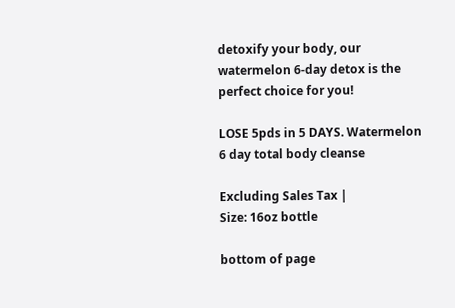detoxify your body, our watermelon 6-day detox is the perfect choice for you!

LOSE 5pds in 5 DAYS. Watermelon 6 day total body cleanse

Excluding Sales Tax |
Size: 16oz bottle

bottom of page